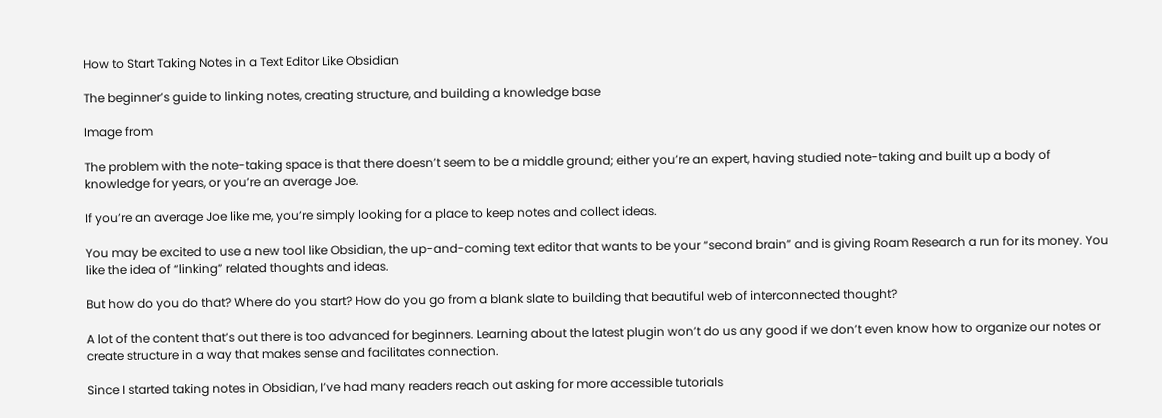How to Start Taking Notes in a Text Editor Like Obsidian

The beginner’s guide to linking notes, creating structure, and building a knowledge base

Image from

The problem with the note-taking space is that there doesn’t seem to be a middle ground; either you’re an expert, having studied note-taking and built up a body of knowledge for years, or you’re an average Joe.

If you’re an average Joe like me, you’re simply looking for a place to keep notes and collect ideas.

You may be excited to use a new tool like Obsidian, the up-and-coming text editor that wants to be your “second brain” and is giving Roam Research a run for its money. You like the idea of “linking” related thoughts and ideas.

But how do you do that? Where do you start? How do you go from a blank slate to building that beautiful web of interconnected thought?

A lot of the content that’s out there is too advanced for beginners. Learning about the latest plugin won’t do us any good if we don’t even know how to organize our notes or create structure in a way that makes sense and facilitates connection.

Since I started taking notes in Obsidian, I’ve had many readers reach out asking for more accessible tutorials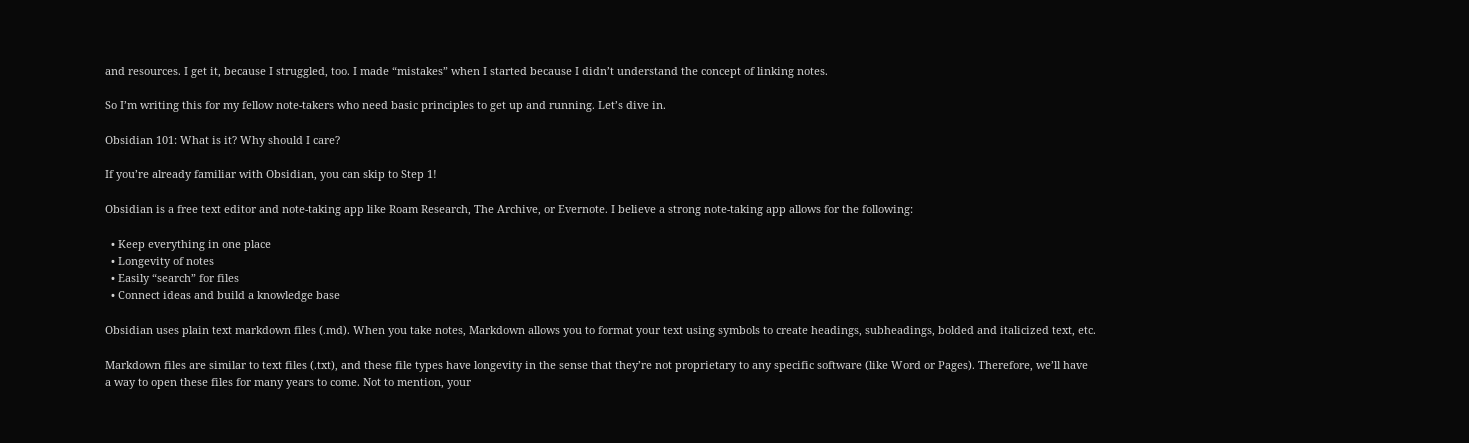and resources. I get it, because I struggled, too. I made “mistakes” when I started because I didn’t understand the concept of linking notes.

So I’m writing this for my fellow note-takers who need basic principles to get up and running. Let’s dive in.

Obsidian 101: What is it? Why should I care?

If you’re already familiar with Obsidian, you can skip to Step 1!

Obsidian is a free text editor and note-taking app like Roam Research, The Archive, or Evernote. I believe a strong note-taking app allows for the following:

  • Keep everything in one place
  • Longevity of notes
  • Easily “search” for files
  • Connect ideas and build a knowledge base

Obsidian uses plain text markdown files (.md). When you take notes, Markdown allows you to format your text using symbols to create headings, subheadings, bolded and italicized text, etc.

Markdown files are similar to text files (.txt), and these file types have longevity in the sense that they’re not proprietary to any specific software (like Word or Pages). Therefore, we’ll have a way to open these files for many years to come. Not to mention, your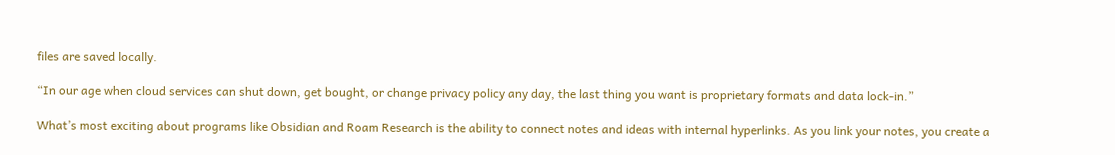files are saved locally.

“In our age when cloud services can shut down, get bought, or change privacy policy any day, the last thing you want is proprietary formats and data lock-in.”

What’s most exciting about programs like Obsidian and Roam Research is the ability to connect notes and ideas with internal hyperlinks. As you link your notes, you create a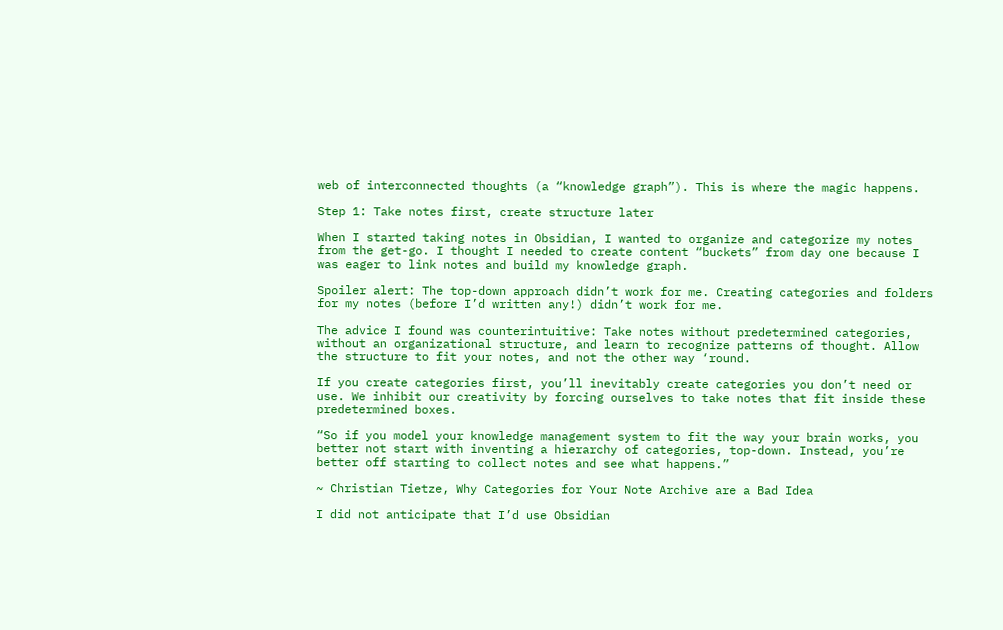web of interconnected thoughts (a “knowledge graph”). This is where the magic happens.

Step 1: Take notes first, create structure later

When I started taking notes in Obsidian, I wanted to organize and categorize my notes from the get-go. I thought I needed to create content “buckets” from day one because I was eager to link notes and build my knowledge graph.

Spoiler alert: The top-down approach didn’t work for me. Creating categories and folders for my notes (before I’d written any!) didn’t work for me.

The advice I found was counterintuitive: Take notes without predetermined categories, without an organizational structure, and learn to recognize patterns of thought. Allow the structure to fit your notes, and not the other way ‘round.

If you create categories first, you’ll inevitably create categories you don’t need or use. We inhibit our creativity by forcing ourselves to take notes that fit inside these predetermined boxes.

“So if you model your knowledge management system to fit the way your brain works, you better not start with inventing a hierarchy of categories, top-down. Instead, you’re better off starting to collect notes and see what happens.”

~ Christian Tietze, Why Categories for Your Note Archive are a Bad Idea

I did not anticipate that I’d use Obsidian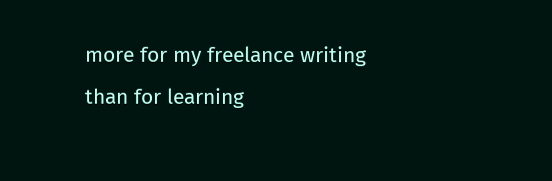more for my freelance writing than for learning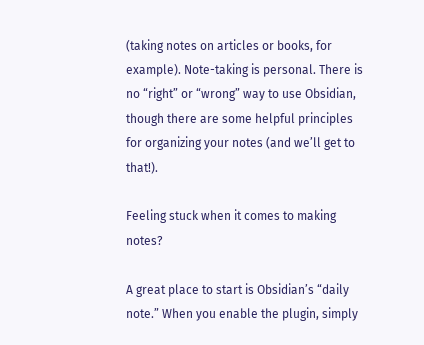(taking notes on articles or books, for example). Note-taking is personal. There is no “right” or “wrong” way to use Obsidian, though there are some helpful principles for organizing your notes (and we’ll get to that!).

Feeling stuck when it comes to making notes?

A great place to start is Obsidian’s “daily note.” When you enable the plugin, simply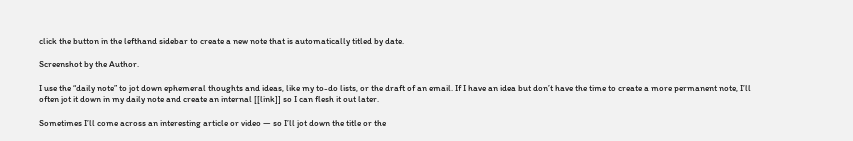click the button in the lefthand sidebar to create a new note that is automatically titled by date.

Screenshot by the Author.

I use the “daily note” to jot down ephemeral thoughts and ideas, like my to-do lists, or the draft of an email. If I have an idea but don’t have the time to create a more permanent note, I’ll often jot it down in my daily note and create an internal [[link]] so I can flesh it out later.

Sometimes I’ll come across an interesting article or video — so I’ll jot down the title or the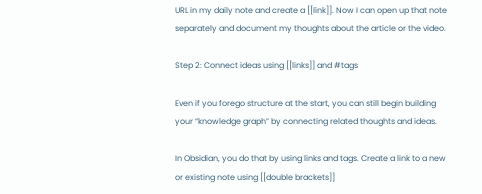URL in my daily note and create a [[link]]. Now I can open up that note separately and document my thoughts about the article or the video.

Step 2: Connect ideas using [[links]] and #tags

Even if you forego structure at the start, you can still begin building your “knowledge graph” by connecting related thoughts and ideas.

In Obsidian, you do that by using links and tags. Create a link to a new or existing note using [[double brackets]]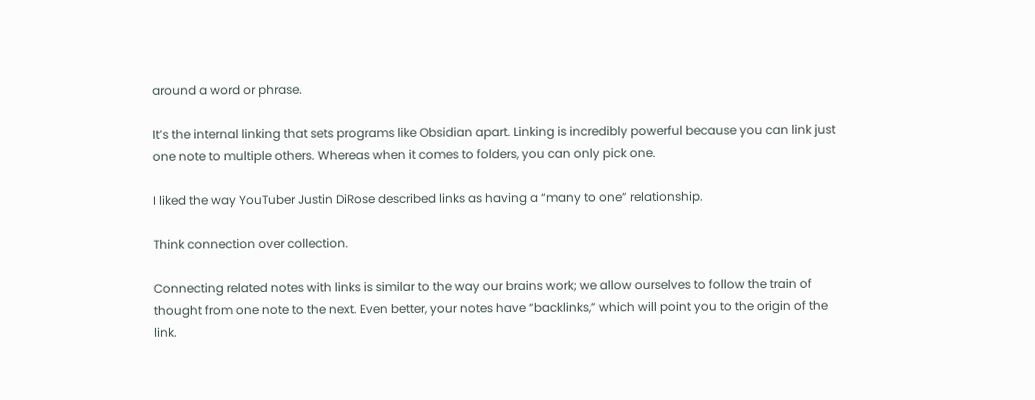around a word or phrase.

It’s the internal linking that sets programs like Obsidian apart. Linking is incredibly powerful because you can link just one note to multiple others. Whereas when it comes to folders, you can only pick one.

I liked the way YouTuber Justin DiRose described links as having a “many to one” relationship.

Think connection over collection.

Connecting related notes with links is similar to the way our brains work; we allow ourselves to follow the train of thought from one note to the next. Even better, your notes have “backlinks,” which will point you to the origin of the link.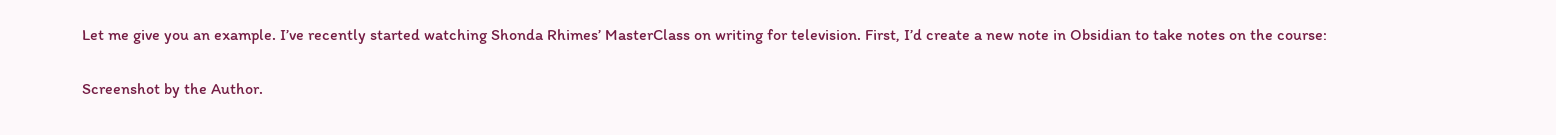Let me give you an example. I’ve recently started watching Shonda Rhimes’ MasterClass on writing for television. First, I’d create a new note in Obsidian to take notes on the course:

Screenshot by the Author.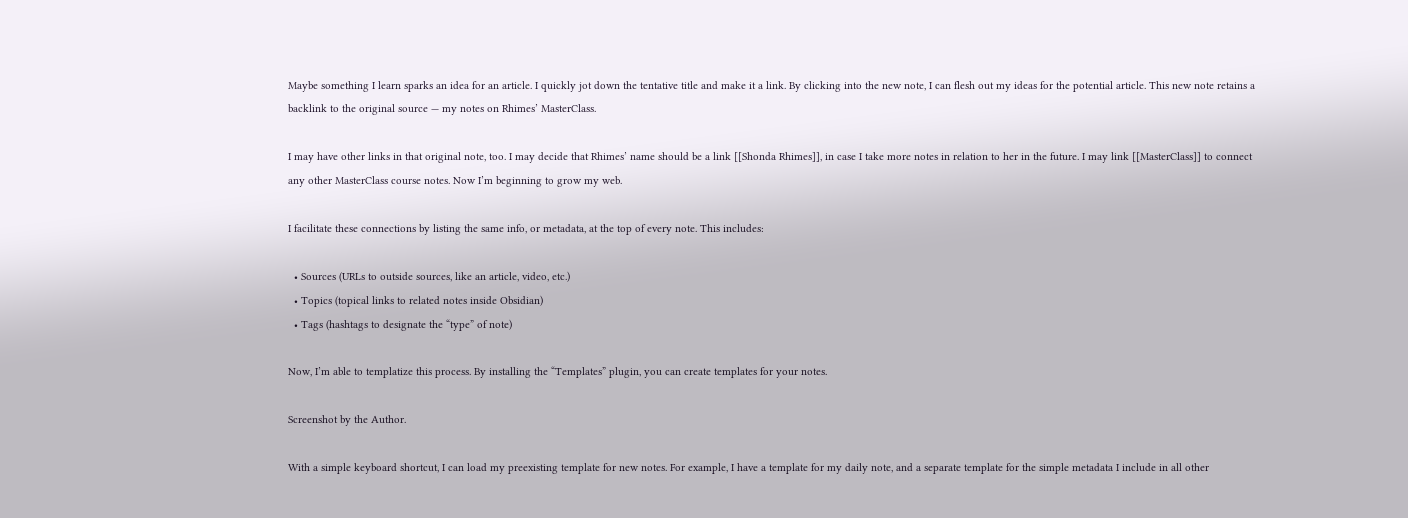Maybe something I learn sparks an idea for an article. I quickly jot down the tentative title and make it a link. By clicking into the new note, I can flesh out my ideas for the potential article. This new note retains a backlink to the original source — my notes on Rhimes’ MasterClass.

I may have other links in that original note, too. I may decide that Rhimes’ name should be a link [[Shonda Rhimes]], in case I take more notes in relation to her in the future. I may link [[MasterClass]] to connect any other MasterClass course notes. Now I’m beginning to grow my web.

I facilitate these connections by listing the same info, or metadata, at the top of every note. This includes:

  • Sources (URLs to outside sources, like an article, video, etc.)
  • Topics (topical links to related notes inside Obsidian)
  • Tags (hashtags to designate the “type” of note)

Now, I’m able to templatize this process. By installing the “Templates” plugin, you can create templates for your notes.

Screenshot by the Author.

With a simple keyboard shortcut, I can load my preexisting template for new notes. For example, I have a template for my daily note, and a separate template for the simple metadata I include in all other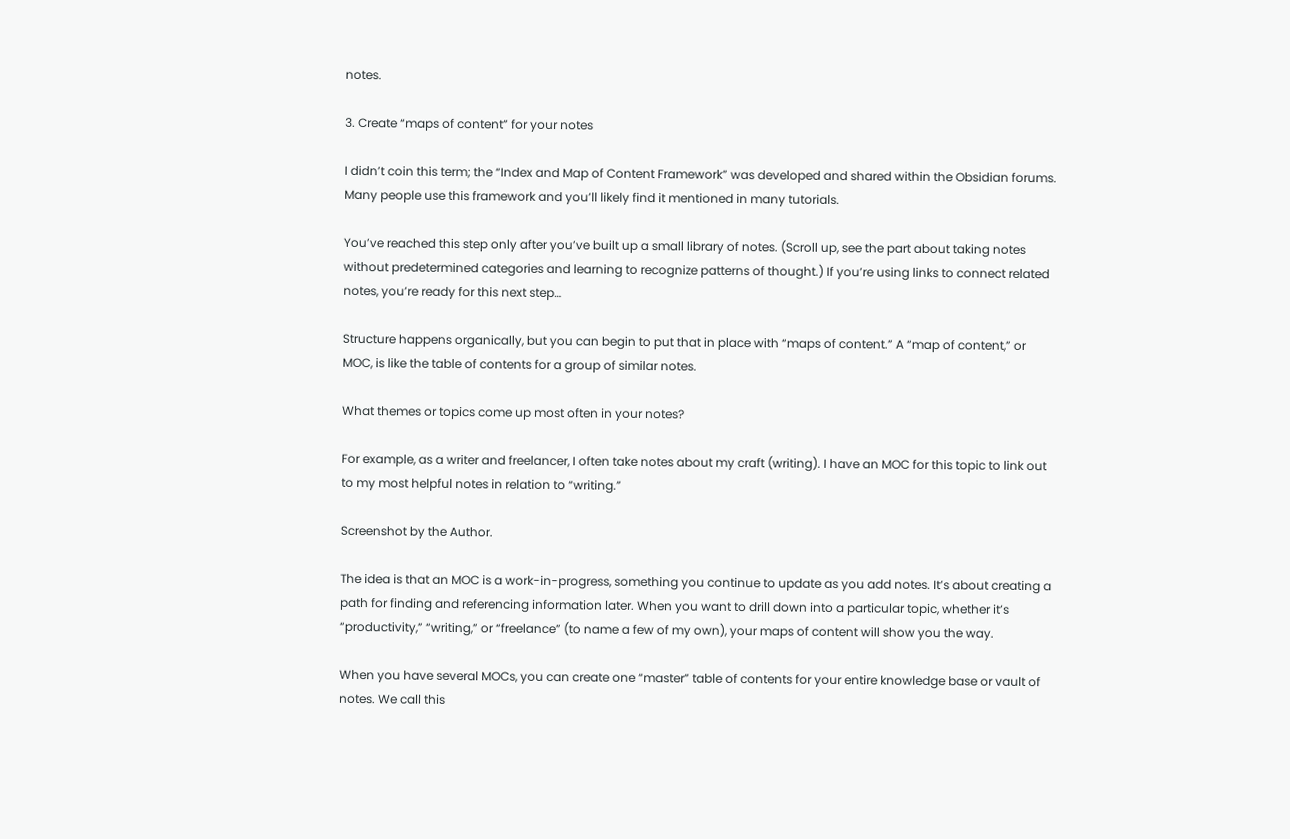notes.

3. Create “maps of content” for your notes

I didn’t coin this term; the “Index and Map of Content Framework” was developed and shared within the Obsidian forums. Many people use this framework and you’ll likely find it mentioned in many tutorials.

You’ve reached this step only after you’ve built up a small library of notes. (Scroll up, see the part about taking notes without predetermined categories and learning to recognize patterns of thought.) If you’re using links to connect related notes, you’re ready for this next step…

Structure happens organically, but you can begin to put that in place with “maps of content.” A “map of content,” or MOC, is like the table of contents for a group of similar notes.

What themes or topics come up most often in your notes?

For example, as a writer and freelancer, I often take notes about my craft (writing). I have an MOC for this topic to link out to my most helpful notes in relation to “writing.”

Screenshot by the Author.

The idea is that an MOC is a work-in-progress, something you continue to update as you add notes. It’s about creating a path for finding and referencing information later. When you want to drill down into a particular topic, whether it’s “productivity,” “writing,” or “freelance” (to name a few of my own), your maps of content will show you the way.

When you have several MOCs, you can create one “master” table of contents for your entire knowledge base or vault of notes. We call this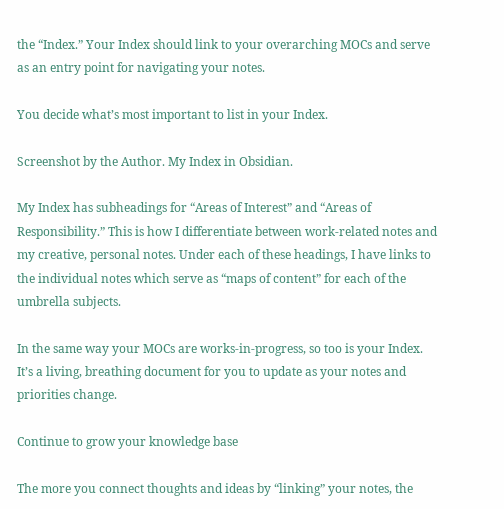the “Index.” Your Index should link to your overarching MOCs and serve as an entry point for navigating your notes.

You decide what’s most important to list in your Index.

Screenshot by the Author. My Index in Obsidian.

My Index has subheadings for “Areas of Interest” and “Areas of Responsibility.” This is how I differentiate between work-related notes and my creative, personal notes. Under each of these headings, I have links to the individual notes which serve as “maps of content” for each of the umbrella subjects.

In the same way your MOCs are works-in-progress, so too is your Index. It’s a living, breathing document for you to update as your notes and priorities change.

Continue to grow your knowledge base

The more you connect thoughts and ideas by “linking” your notes, the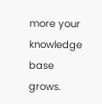more your knowledge base grows.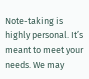Note-taking is highly personal. It’s meant to meet your needs. We may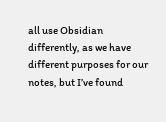all use Obsidian differently, as we have different purposes for our notes, but I’ve found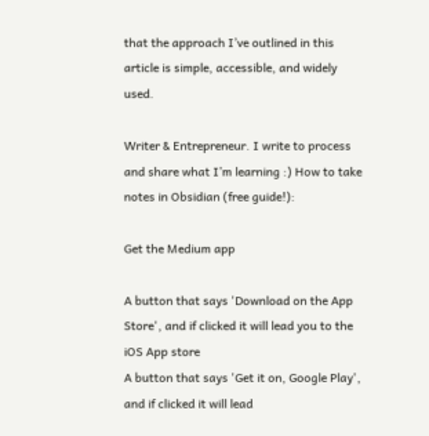that the approach I’ve outlined in this article is simple, accessible, and widely used.

Writer & Entrepreneur. I write to process and share what I’m learning :) How to take notes in Obsidian (free guide!):

Get the Medium app

A button that says 'Download on the App Store', and if clicked it will lead you to the iOS App store
A button that says 'Get it on, Google Play', and if clicked it will lead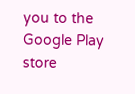you to the Google Play store